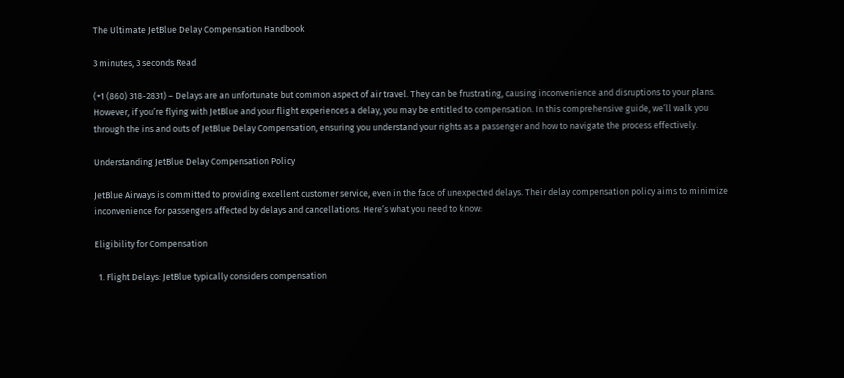The Ultimate JetBlue Delay Compensation Handbook

3 minutes, 3 seconds Read

(+1 (860) 318-2831) – Delays are an unfortunate but common aspect of air travel. They can be frustrating, causing inconvenience and disruptions to your plans. However, if you’re flying with JetBlue and your flight experiences a delay, you may be entitled to compensation. In this comprehensive guide, we’ll walk you through the ins and outs of JetBlue Delay Compensation, ensuring you understand your rights as a passenger and how to navigate the process effectively.

Understanding JetBlue Delay Compensation Policy

JetBlue Airways is committed to providing excellent customer service, even in the face of unexpected delays. Their delay compensation policy aims to minimize inconvenience for passengers affected by delays and cancellations. Here’s what you need to know:

Eligibility for Compensation

  1. Flight Delays: JetBlue typically considers compensation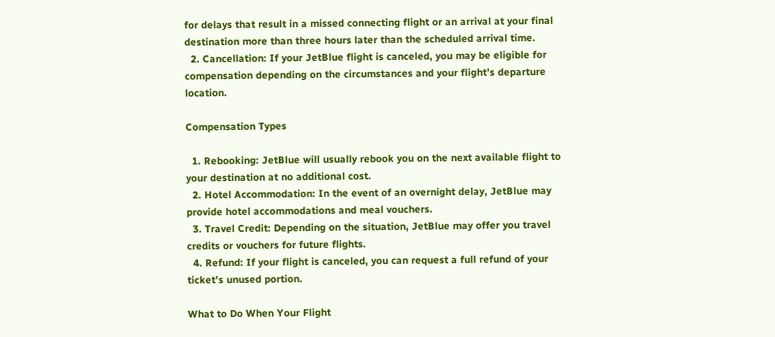for delays that result in a missed connecting flight or an arrival at your final destination more than three hours later than the scheduled arrival time.
  2. Cancellation: If your JetBlue flight is canceled, you may be eligible for compensation depending on the circumstances and your flight’s departure location.

Compensation Types

  1. Rebooking: JetBlue will usually rebook you on the next available flight to your destination at no additional cost.
  2. Hotel Accommodation: In the event of an overnight delay, JetBlue may provide hotel accommodations and meal vouchers.
  3. Travel Credit: Depending on the situation, JetBlue may offer you travel credits or vouchers for future flights.
  4. Refund: If your flight is canceled, you can request a full refund of your ticket’s unused portion.

What to Do When Your Flight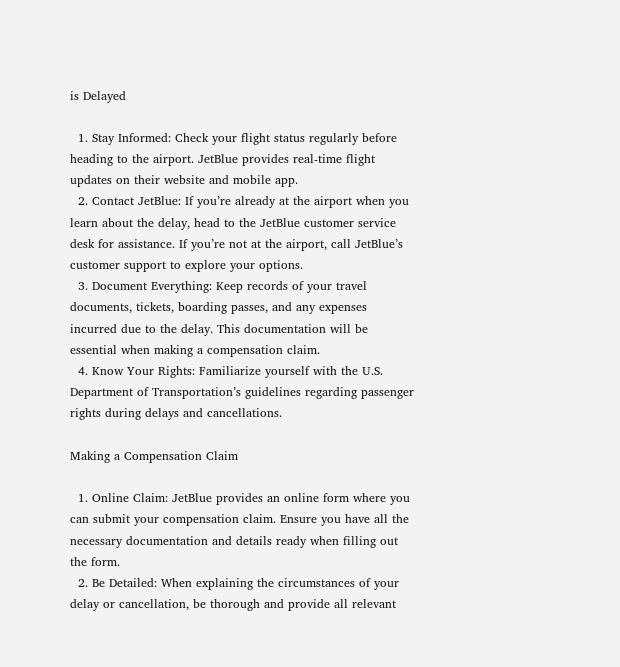is Delayed

  1. Stay Informed: Check your flight status regularly before heading to the airport. JetBlue provides real-time flight updates on their website and mobile app.
  2. Contact JetBlue: If you’re already at the airport when you learn about the delay, head to the JetBlue customer service desk for assistance. If you’re not at the airport, call JetBlue’s customer support to explore your options.
  3. Document Everything: Keep records of your travel documents, tickets, boarding passes, and any expenses incurred due to the delay. This documentation will be essential when making a compensation claim.
  4. Know Your Rights: Familiarize yourself with the U.S. Department of Transportation’s guidelines regarding passenger rights during delays and cancellations.

Making a Compensation Claim

  1. Online Claim: JetBlue provides an online form where you can submit your compensation claim. Ensure you have all the necessary documentation and details ready when filling out the form.
  2. Be Detailed: When explaining the circumstances of your delay or cancellation, be thorough and provide all relevant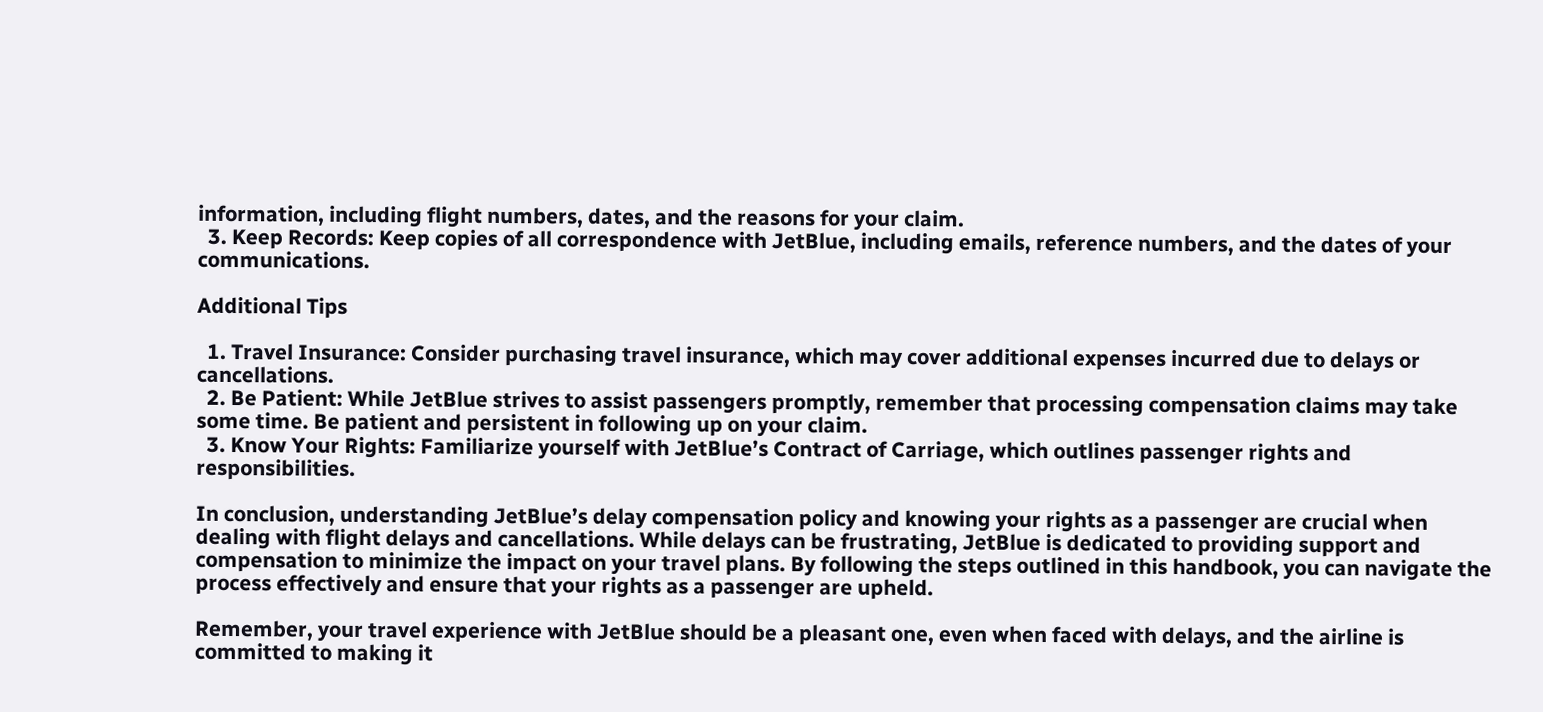information, including flight numbers, dates, and the reasons for your claim.
  3. Keep Records: Keep copies of all correspondence with JetBlue, including emails, reference numbers, and the dates of your communications.

Additional Tips

  1. Travel Insurance: Consider purchasing travel insurance, which may cover additional expenses incurred due to delays or cancellations.
  2. Be Patient: While JetBlue strives to assist passengers promptly, remember that processing compensation claims may take some time. Be patient and persistent in following up on your claim.
  3. Know Your Rights: Familiarize yourself with JetBlue’s Contract of Carriage, which outlines passenger rights and responsibilities.

In conclusion, understanding JetBlue’s delay compensation policy and knowing your rights as a passenger are crucial when dealing with flight delays and cancellations. While delays can be frustrating, JetBlue is dedicated to providing support and compensation to minimize the impact on your travel plans. By following the steps outlined in this handbook, you can navigate the process effectively and ensure that your rights as a passenger are upheld.

Remember, your travel experience with JetBlue should be a pleasant one, even when faced with delays, and the airline is committed to making it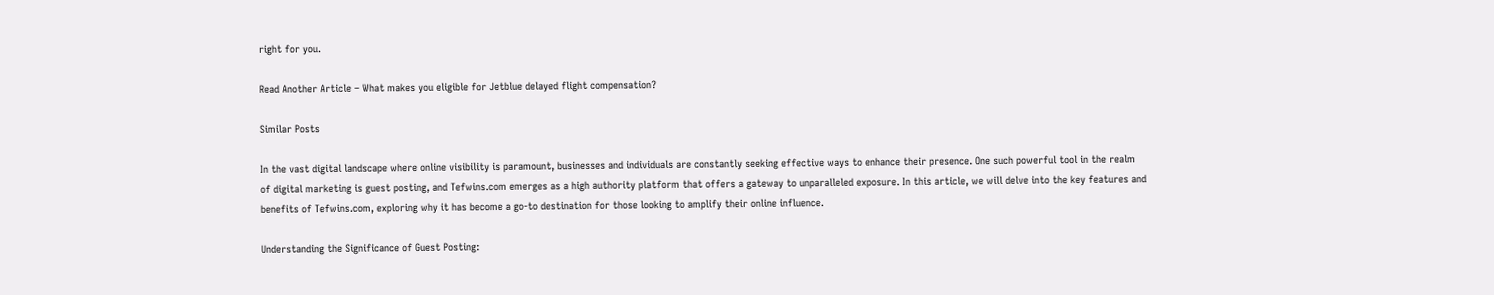right for you.

Read Another Article – What makes you eligible for Jetblue delayed flight compensation?

Similar Posts

In the vast digital landscape where online visibility is paramount, businesses and individuals are constantly seeking effective ways to enhance their presence. One such powerful tool in the realm of digital marketing is guest posting, and Tefwins.com emerges as a high authority platform that offers a gateway to unparalleled exposure. In this article, we will delve into the key features and benefits of Tefwins.com, exploring why it has become a go-to destination for those looking to amplify their online influence.

Understanding the Significance of Guest Posting: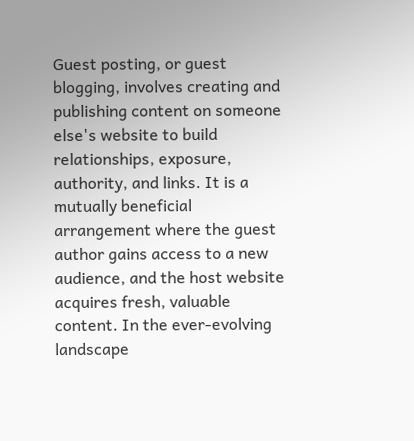Guest posting, or guest blogging, involves creating and publishing content on someone else's website to build relationships, exposure, authority, and links. It is a mutually beneficial arrangement where the guest author gains access to a new audience, and the host website acquires fresh, valuable content. In the ever-evolving landscape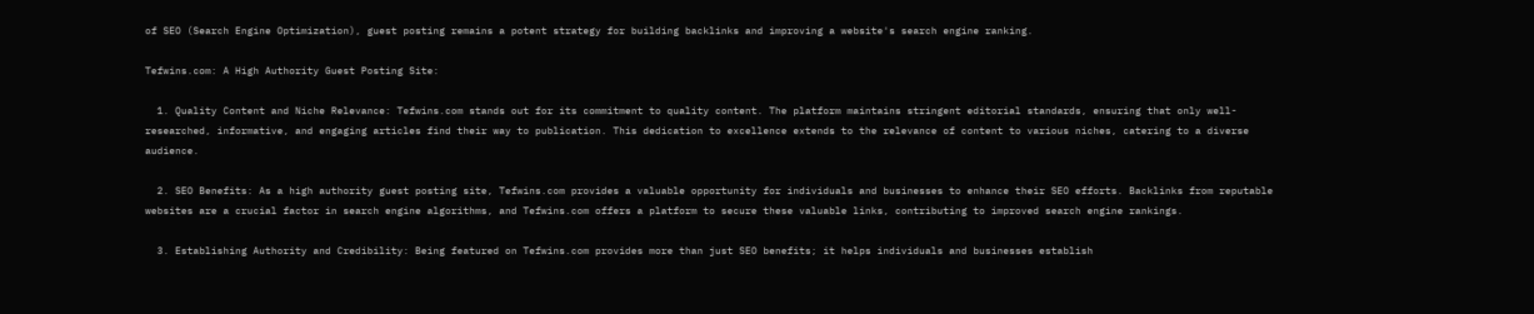of SEO (Search Engine Optimization), guest posting remains a potent strategy for building backlinks and improving a website's search engine ranking.

Tefwins.com: A High Authority Guest Posting Site:

  1. Quality Content and Niche Relevance: Tefwins.com stands out for its commitment to quality content. The platform maintains stringent editorial standards, ensuring that only well-researched, informative, and engaging articles find their way to publication. This dedication to excellence extends to the relevance of content to various niches, catering to a diverse audience.

  2. SEO Benefits: As a high authority guest posting site, Tefwins.com provides a valuable opportunity for individuals and businesses to enhance their SEO efforts. Backlinks from reputable websites are a crucial factor in search engine algorithms, and Tefwins.com offers a platform to secure these valuable links, contributing to improved search engine rankings.

  3. Establishing Authority and Credibility: Being featured on Tefwins.com provides more than just SEO benefits; it helps individuals and businesses establish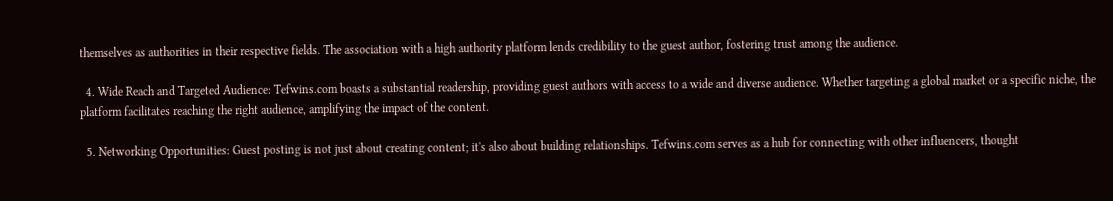themselves as authorities in their respective fields. The association with a high authority platform lends credibility to the guest author, fostering trust among the audience.

  4. Wide Reach and Targeted Audience: Tefwins.com boasts a substantial readership, providing guest authors with access to a wide and diverse audience. Whether targeting a global market or a specific niche, the platform facilitates reaching the right audience, amplifying the impact of the content.

  5. Networking Opportunities: Guest posting is not just about creating content; it's also about building relationships. Tefwins.com serves as a hub for connecting with other influencers, thought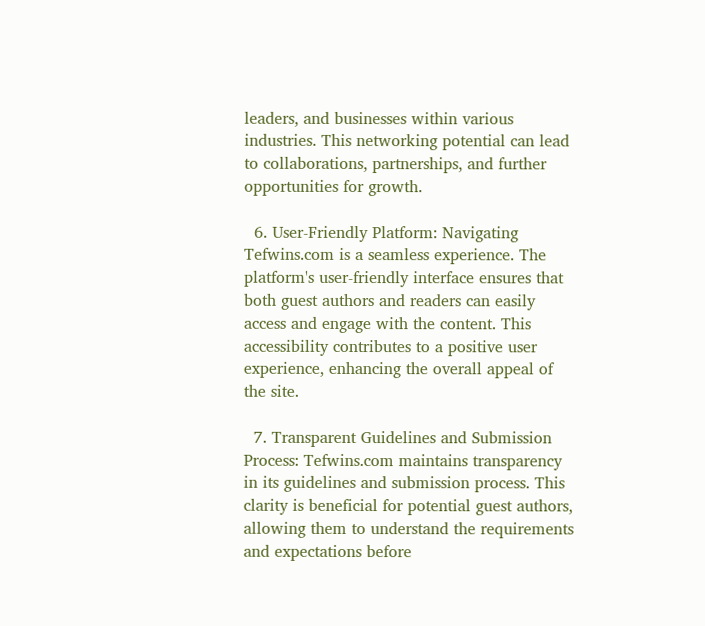leaders, and businesses within various industries. This networking potential can lead to collaborations, partnerships, and further opportunities for growth.

  6. User-Friendly Platform: Navigating Tefwins.com is a seamless experience. The platform's user-friendly interface ensures that both guest authors and readers can easily access and engage with the content. This accessibility contributes to a positive user experience, enhancing the overall appeal of the site.

  7. Transparent Guidelines and Submission Process: Tefwins.com maintains transparency in its guidelines and submission process. This clarity is beneficial for potential guest authors, allowing them to understand the requirements and expectations before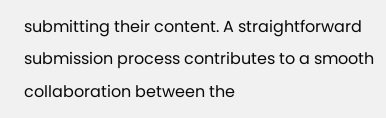submitting their content. A straightforward submission process contributes to a smooth collaboration between the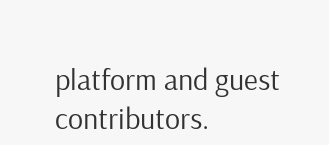platform and guest contributors.